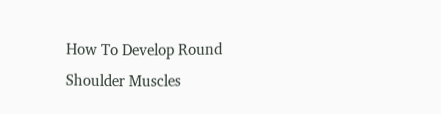How To Develop Round Shoulder Muscles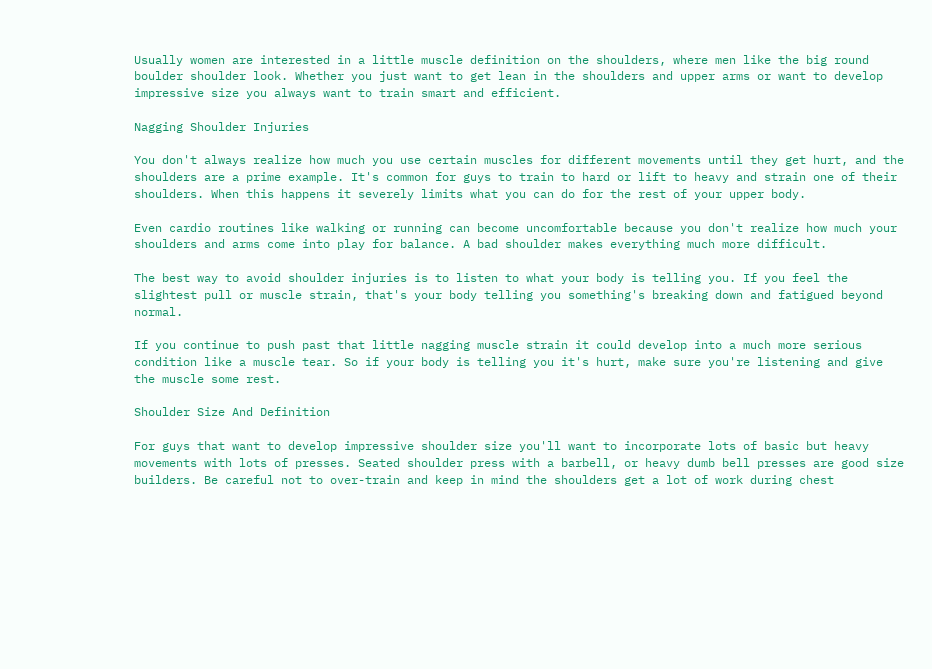Usually women are interested in a little muscle definition on the shoulders, where men like the big round boulder shoulder look. Whether you just want to get lean in the shoulders and upper arms or want to develop impressive size you always want to train smart and efficient.

Nagging Shoulder Injuries

You don't always realize how much you use certain muscles for different movements until they get hurt, and the shoulders are a prime example. It's common for guys to train to hard or lift to heavy and strain one of their shoulders. When this happens it severely limits what you can do for the rest of your upper body.

Even cardio routines like walking or running can become uncomfortable because you don't realize how much your shoulders and arms come into play for balance. A bad shoulder makes everything much more difficult.

The best way to avoid shoulder injuries is to listen to what your body is telling you. If you feel the slightest pull or muscle strain, that's your body telling you something's breaking down and fatigued beyond normal.

If you continue to push past that little nagging muscle strain it could develop into a much more serious condition like a muscle tear. So if your body is telling you it's hurt, make sure you're listening and give the muscle some rest.

Shoulder Size And Definition

For guys that want to develop impressive shoulder size you'll want to incorporate lots of basic but heavy movements with lots of presses. Seated shoulder press with a barbell, or heavy dumb bell presses are good size builders. Be careful not to over-train and keep in mind the shoulders get a lot of work during chest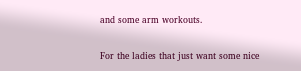and some arm workouts.

For the ladies that just want some nice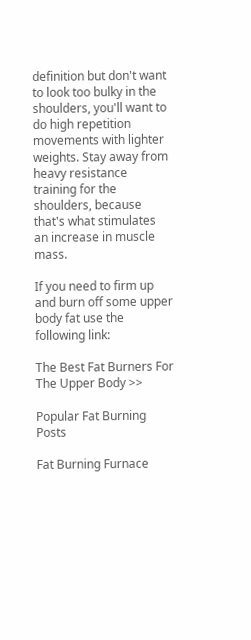definition but don't want to look too bulky in the shoulders, you'll want to do high repetition movements with lighter weights. Stay away from heavy resistance training for the shoulders, because that's what stimulates an increase in muscle mass.

If you need to firm up and burn off some upper body fat use the following link:

The Best Fat Burners For The Upper Body >>

Popular Fat Burning Posts

Fat Burning Furnace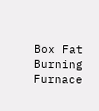Box Fat Burning Furnace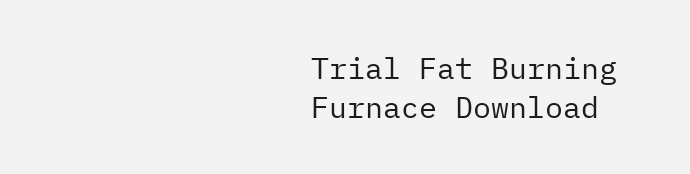Trial Fat Burning Furnace Download